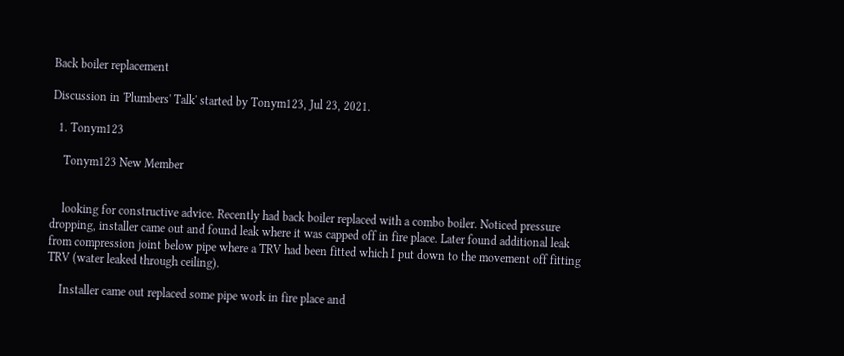Back boiler replacement

Discussion in 'Plumbers' Talk' started by Tonym123, Jul 23, 2021.

  1. Tonym123

    Tonym123 New Member


    looking for constructive advice. Recently had back boiler replaced with a combo boiler. Noticed pressure dropping, installer came out and found leak where it was capped off in fire place. Later found additional leak from compression joint below pipe where a TRV had been fitted which I put down to the movement off fitting TRV (water leaked through ceiling).

    Installer came out replaced some pipe work in fire place and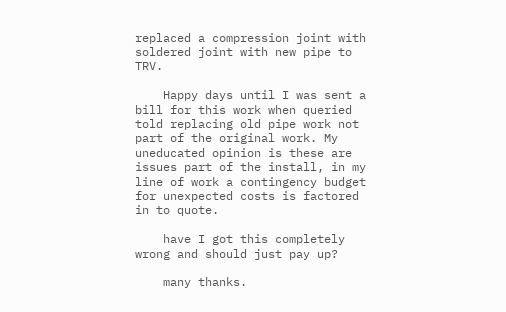replaced a compression joint with soldered joint with new pipe to TRV.

    Happy days until I was sent a bill for this work when queried told replacing old pipe work not part of the original work. My uneducated opinion is these are issues part of the install, in my line of work a contingency budget for unexpected costs is factored in to quote.

    have I got this completely wrong and should just pay up?

    many thanks.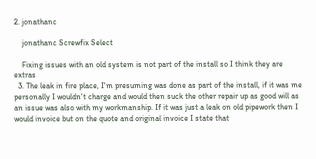2. jonathanc

    jonathanc Screwfix Select

    Fixing issues with an old system is not part of the install so I think they are extras
  3. The leak in fire place, I'm presuming was done as part of the install, if it was me personally I wouldn't charge and would then suck the other repair up as good will as an issue was also with my workmanship. If it was just a leak on old pipework then I would invoice but on the quote and original invoice I state that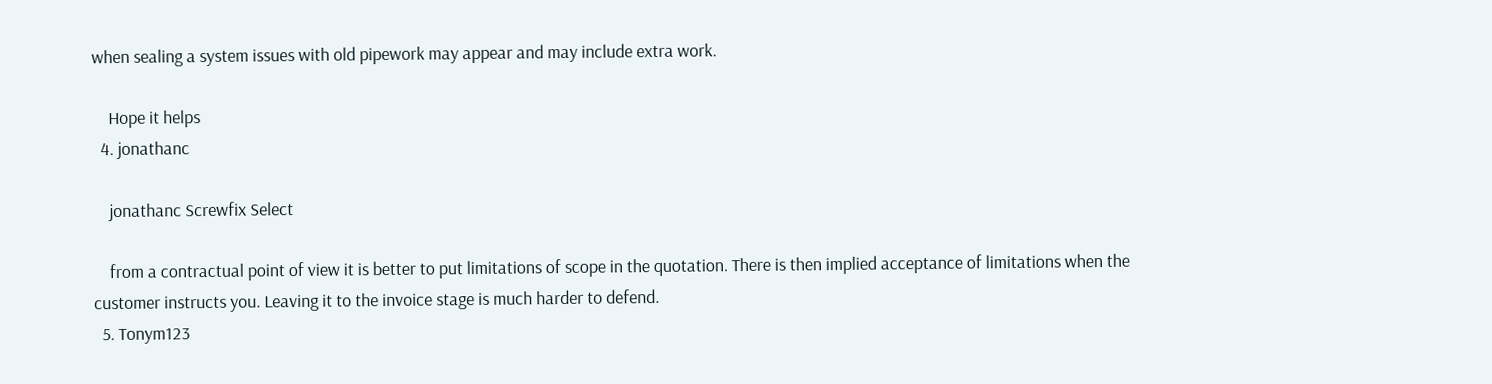when sealing a system issues with old pipework may appear and may include extra work.

    Hope it helps
  4. jonathanc

    jonathanc Screwfix Select

    from a contractual point of view it is better to put limitations of scope in the quotation. There is then implied acceptance of limitations when the customer instructs you. Leaving it to the invoice stage is much harder to defend.
  5. Tonym123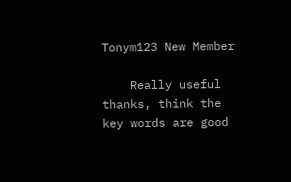Tonym123 New Member

    Really useful thanks, think the key words are good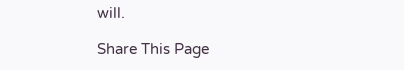will.

Share This Page